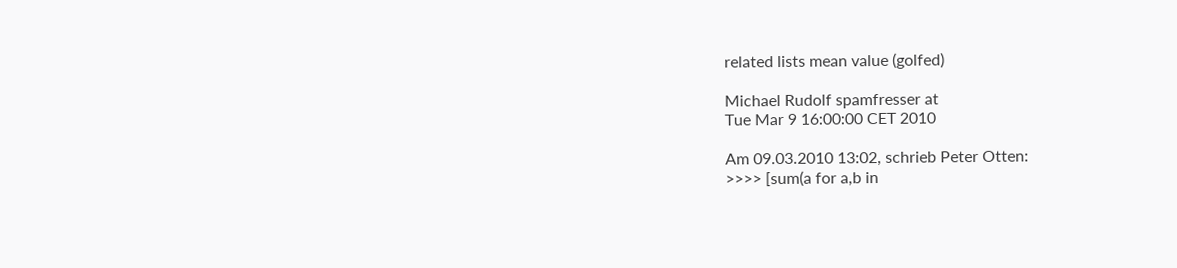related lists mean value (golfed)

Michael Rudolf spamfresser at
Tue Mar 9 16:00:00 CET 2010

Am 09.03.2010 13:02, schrieb Peter Otten:
>>>> [sum(a for a,b in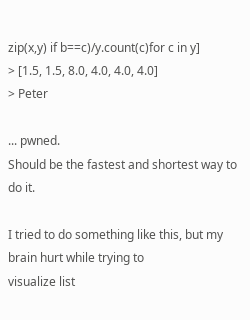zip(x,y) if b==c)/y.count(c)for c in y]
> [1.5, 1.5, 8.0, 4.0, 4.0, 4.0]
> Peter

... pwned.
Should be the fastest and shortest way to do it.

I tried to do something like this, but my brain hurt while trying to
visualize list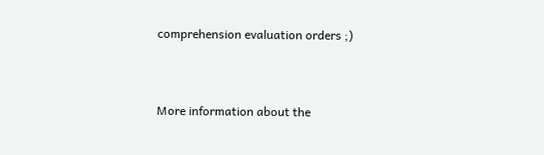comprehension evaluation orders ;)


More information about the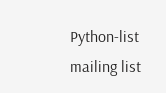Python-list mailing list